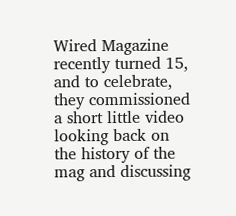Wired Magazine recently turned 15, and to celebrate, they commissioned a short little video looking back on the history of the mag and discussing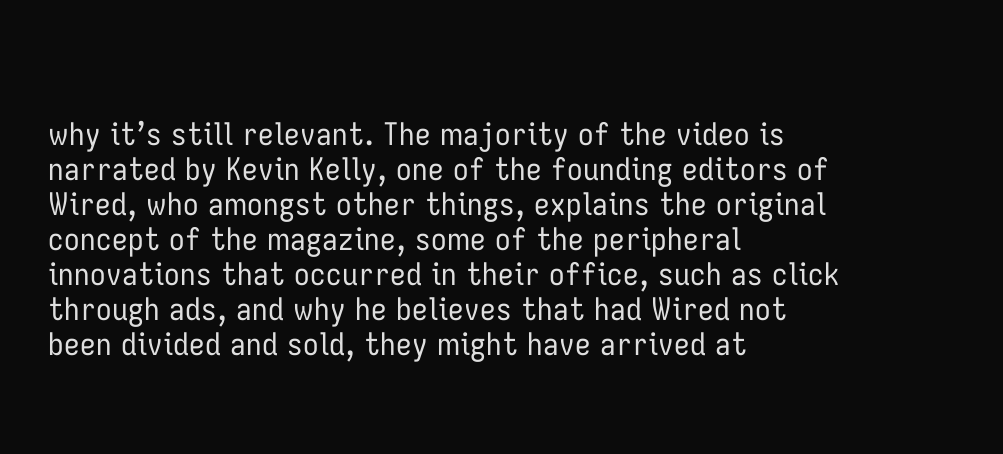why it’s still relevant. The majority of the video is narrated by Kevin Kelly, one of the founding editors of Wired, who amongst other things, explains the original concept of the magazine, some of the peripheral innovations that occurred in their office, such as click through ads, and why he believes that had Wired not been divided and sold, they might have arrived at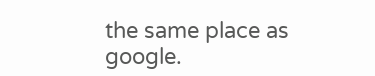the same place as google.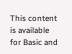This content is available for Basic and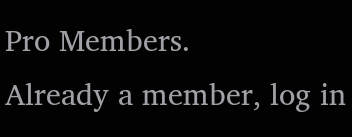Pro Members.
Already a member, log in